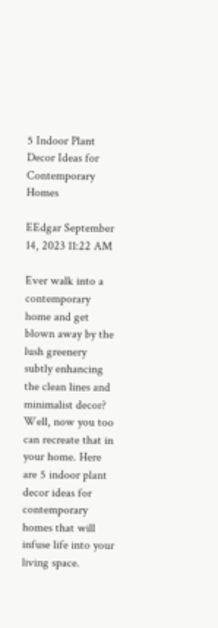5 Indoor Plant Decor Ideas for Contemporary Homes

EEdgar September 14, 2023 11:22 AM

Ever walk into a contemporary home and get blown away by the lush greenery subtly enhancing the clean lines and minimalist decor? Well, now you too can recreate that in your home. Here are 5 indoor plant decor ideas for contemporary homes that will infuse life into your living space.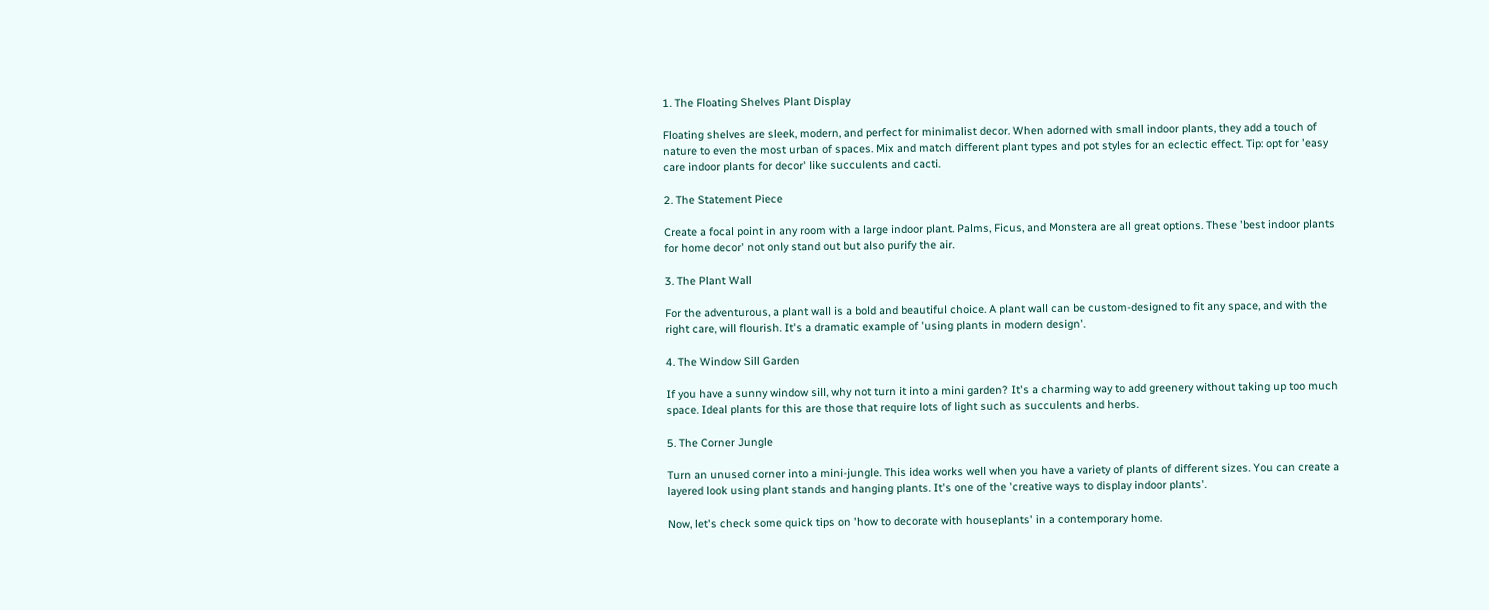1. The Floating Shelves Plant Display

Floating shelves are sleek, modern, and perfect for minimalist decor. When adorned with small indoor plants, they add a touch of nature to even the most urban of spaces. Mix and match different plant types and pot styles for an eclectic effect. Tip: opt for 'easy care indoor plants for decor' like succulents and cacti.

2. The Statement Piece

Create a focal point in any room with a large indoor plant. Palms, Ficus, and Monstera are all great options. These 'best indoor plants for home decor' not only stand out but also purify the air.

3. The Plant Wall

For the adventurous, a plant wall is a bold and beautiful choice. A plant wall can be custom-designed to fit any space, and with the right care, will flourish. It's a dramatic example of 'using plants in modern design'.

4. The Window Sill Garden

If you have a sunny window sill, why not turn it into a mini garden? It's a charming way to add greenery without taking up too much space. Ideal plants for this are those that require lots of light such as succulents and herbs.

5. The Corner Jungle

Turn an unused corner into a mini-jungle. This idea works well when you have a variety of plants of different sizes. You can create a layered look using plant stands and hanging plants. It's one of the 'creative ways to display indoor plants'.

Now, let's check some quick tips on 'how to decorate with houseplants' in a contemporary home.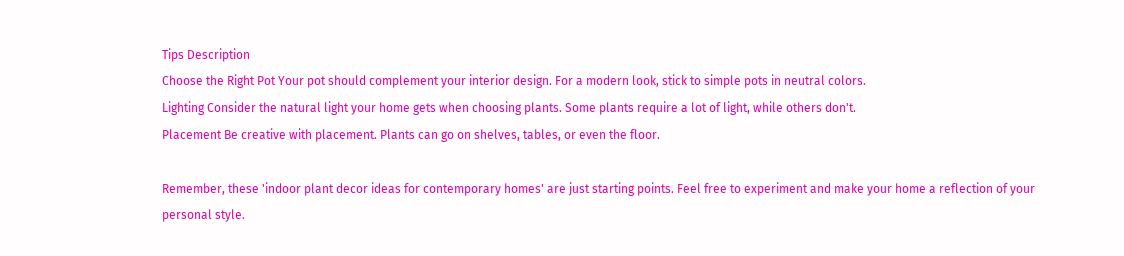Tips Description
Choose the Right Pot Your pot should complement your interior design. For a modern look, stick to simple pots in neutral colors.
Lighting Consider the natural light your home gets when choosing plants. Some plants require a lot of light, while others don't.
Placement Be creative with placement. Plants can go on shelves, tables, or even the floor.

Remember, these 'indoor plant decor ideas for contemporary homes' are just starting points. Feel free to experiment and make your home a reflection of your personal style.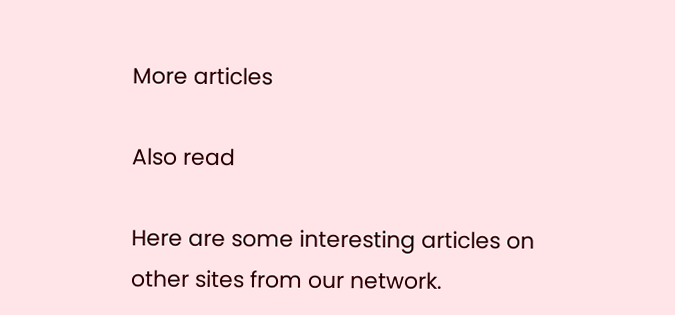More articles

Also read

Here are some interesting articles on other sites from our network.